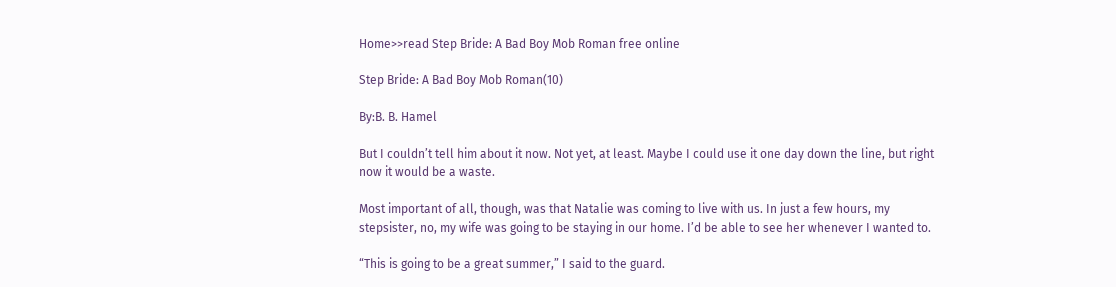Home>>read Step Bride: A Bad Boy Mob Roman free online

Step Bride: A Bad Boy Mob Roman(10)

By:B. B. Hamel

But I couldn’t tell him about it now. Not yet, at least. Maybe I could use it one day down the line, but right now it would be a waste.

Most important of all, though, was that Natalie was coming to live with us. In just a few hours, my stepsister, no, my wife was going to be staying in our home. I’d be able to see her whenever I wanted to.

“This is going to be a great summer,” I said to the guard.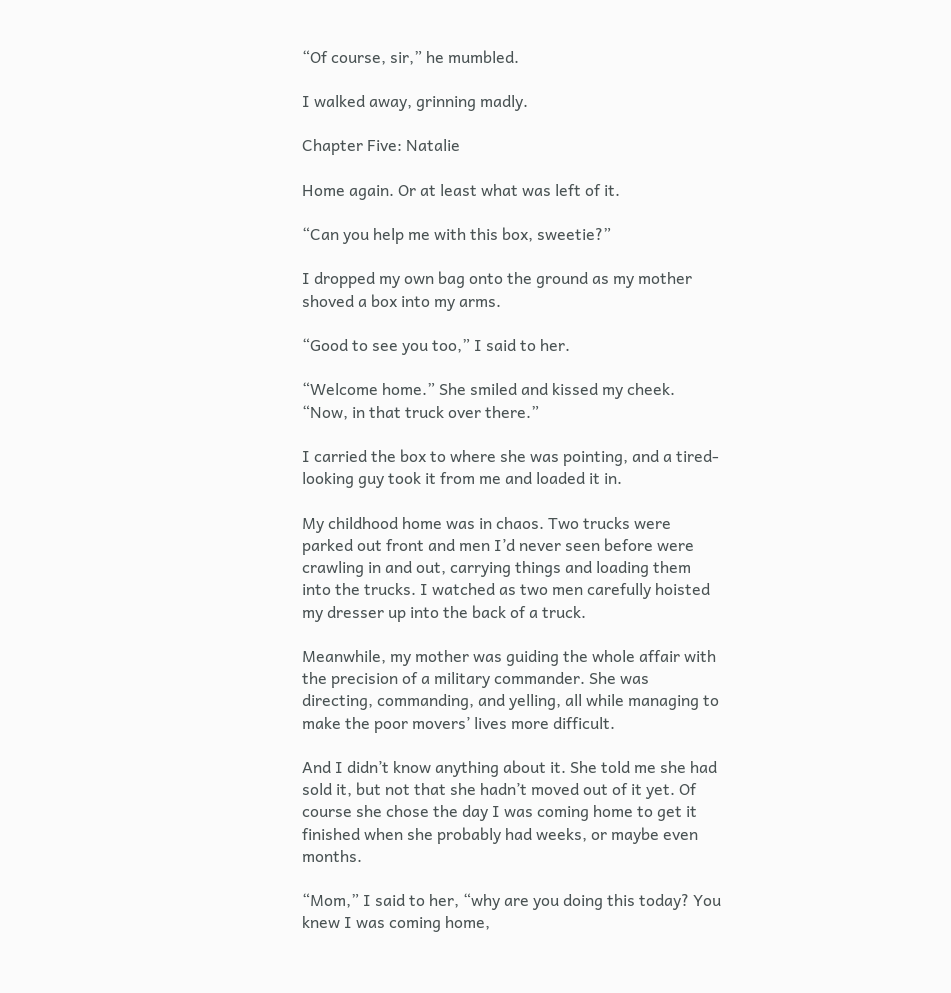“Of course, sir,” he mumbled.

I walked away, grinning madly.

Chapter Five: Natalie

Home again. Or at least what was left of it.

“Can you help me with this box, sweetie?”

I dropped my own bag onto the ground as my mother shoved a box into my arms.

“Good to see you too,” I said to her.

“Welcome home.” She smiled and kissed my cheek. “Now, in that truck over there.”

I carried the box to where she was pointing, and a tired-looking guy took it from me and loaded it in.

My childhood home was in chaos. Two trucks were parked out front and men I’d never seen before were crawling in and out, carrying things and loading them into the trucks. I watched as two men carefully hoisted my dresser up into the back of a truck.

Meanwhile, my mother was guiding the whole affair with the precision of a military commander. She was directing, commanding, and yelling, all while managing to make the poor movers’ lives more difficult.

And I didn’t know anything about it. She told me she had sold it, but not that she hadn’t moved out of it yet. Of course she chose the day I was coming home to get it finished when she probably had weeks, or maybe even months.

“Mom,” I said to her, “why are you doing this today? You knew I was coming home,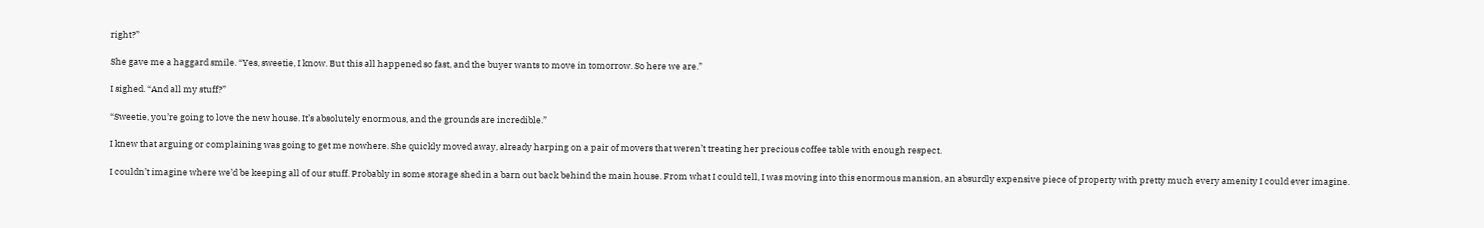right?”

She gave me a haggard smile. “Yes, sweetie, I know. But this all happened so fast, and the buyer wants to move in tomorrow. So here we are.”

I sighed. “And all my stuff?”

“Sweetie, you’re going to love the new house. It’s absolutely enormous, and the grounds are incredible.”

I knew that arguing or complaining was going to get me nowhere. She quickly moved away, already harping on a pair of movers that weren’t treating her precious coffee table with enough respect.

I couldn’t imagine where we’d be keeping all of our stuff. Probably in some storage shed in a barn out back behind the main house. From what I could tell, I was moving into this enormous mansion, an absurdly expensive piece of property with pretty much every amenity I could ever imagine.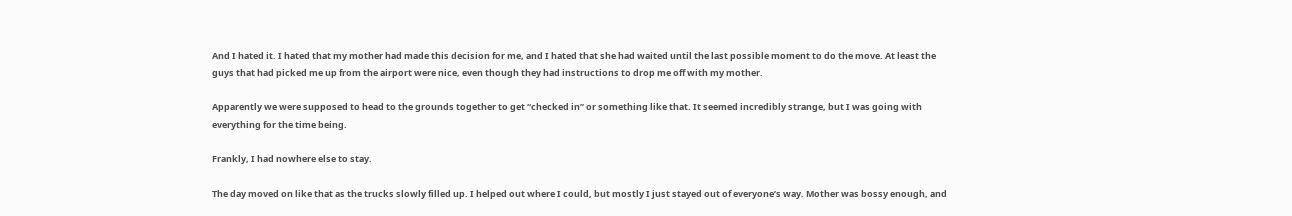And I hated it. I hated that my mother had made this decision for me, and I hated that she had waited until the last possible moment to do the move. At least the guys that had picked me up from the airport were nice, even though they had instructions to drop me off with my mother.

Apparently we were supposed to head to the grounds together to get “checked in” or something like that. It seemed incredibly strange, but I was going with everything for the time being.

Frankly, I had nowhere else to stay.

The day moved on like that as the trucks slowly filled up. I helped out where I could, but mostly I just stayed out of everyone’s way. Mother was bossy enough, and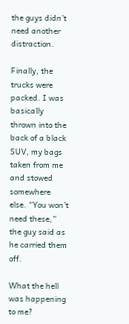the guys didn’t need another distraction.

Finally, the trucks were packed. I was basically thrown into the back of a black SUV, my bags taken from me and stowed somewhere else. “You won’t need these,” the guy said as he carried them off.

What the hell was happening to me?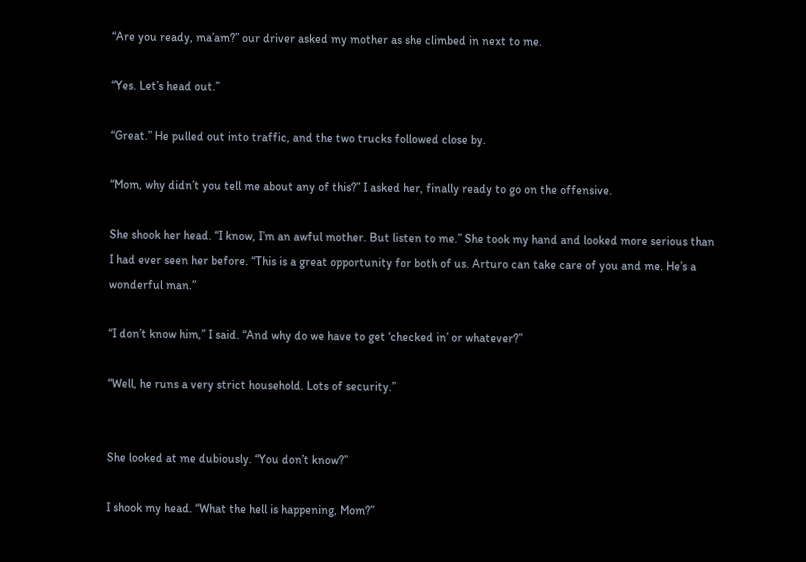“Are you ready, ma’am?” our driver asked my mother as she climbed in next to me.

“Yes. Let’s head out.”

“Great.” He pulled out into traffic, and the two trucks followed close by.

“Mom, why didn’t you tell me about any of this?” I asked her, finally ready to go on the offensive.

She shook her head. “I know, I’m an awful mother. But listen to me.” She took my hand and looked more serious than I had ever seen her before. “This is a great opportunity for both of us. Arturo can take care of you and me. He’s a wonderful man.”

“I don’t know him,” I said. “And why do we have to get ‘checked in’ or whatever?”

“Well, he runs a very strict household. Lots of security.”


She looked at me dubiously. “You don’t know?”

I shook my head. “What the hell is happening, Mom?”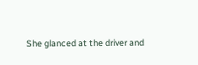She glanced at the driver and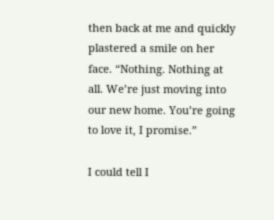then back at me and quickly plastered a smile on her face. “Nothing. Nothing at all. We’re just moving into our new home. You’re going to love it, I promise.”

I could tell I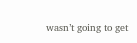wasn’t going to get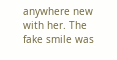anywhere new with her. The fake smile was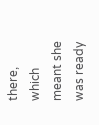there, which meant she was ready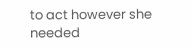to act however she needed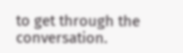to get through the conversation.